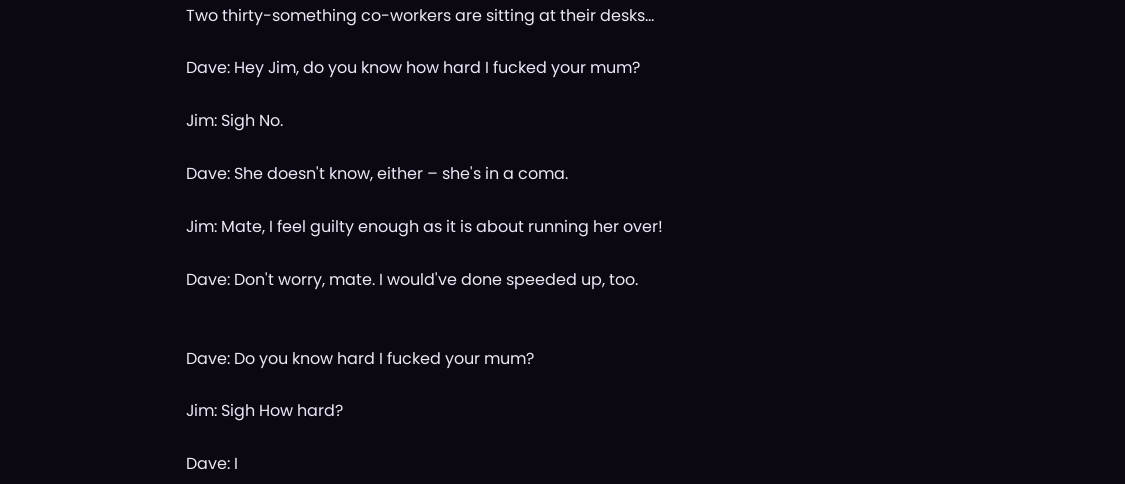Two thirty-something co-workers are sitting at their desks…

Dave: Hey Jim, do you know how hard I fucked your mum?

Jim: Sigh No.

Dave: She doesn't know, either – she's in a coma.

Jim: Mate, I feel guilty enough as it is about running her over!

Dave: Don't worry, mate. I would've done speeded up, too.


Dave: Do you know hard I fucked your mum?

Jim: Sigh How hard?

Dave: I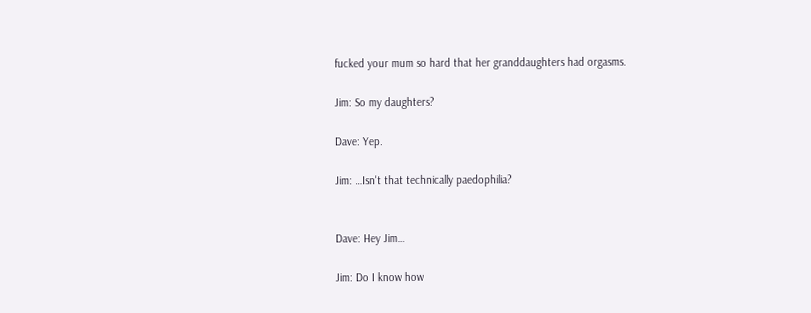fucked your mum so hard that her granddaughters had orgasms.

Jim: So my daughters?

Dave: Yep.

Jim: …Isn't that technically paedophilia?


Dave: Hey Jim…

Jim: Do I know how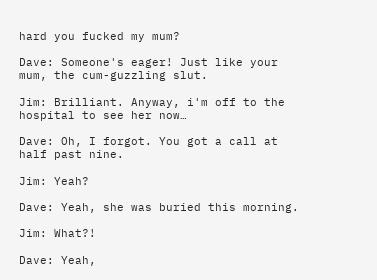hard you fucked my mum?

Dave: Someone's eager! Just like your mum, the cum-guzzling slut.

Jim: Brilliant. Anyway, i'm off to the hospital to see her now…

Dave: Oh, I forgot. You got a call at half past nine.

Jim: Yeah?

Dave: Yeah, she was buried this morning.

Jim: What?!

Dave: Yeah,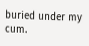buried under my cum.